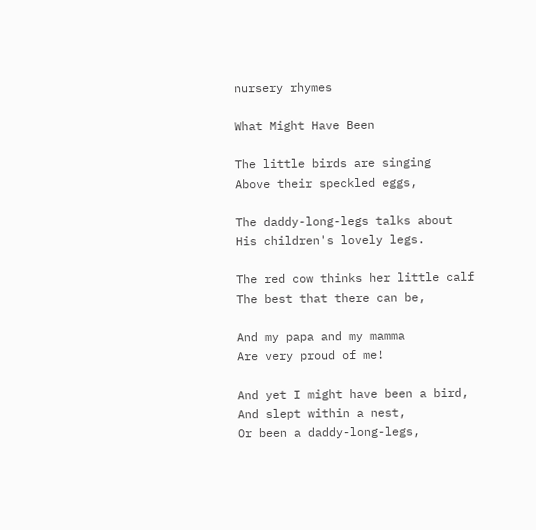nursery rhymes

What Might Have Been

The little birds are singing
Above their speckled eggs,

The daddy-long-legs talks about
His children's lovely legs.

The red cow thinks her little calf
The best that there can be,

And my papa and my mamma
Are very proud of me!

And yet I might have been a bird,
And slept within a nest,
Or been a daddy-long-legs,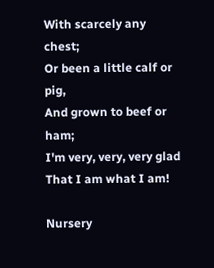With scarcely any chest;
Or been a little calf or pig,
And grown to beef or ham;
I'm very, very, very glad
That I am what I am!

Nursery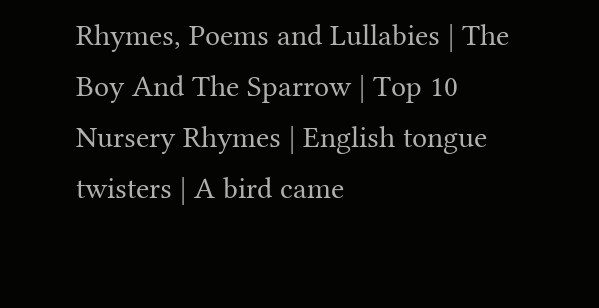Rhymes, Poems and Lullabies | The Boy And The Sparrow | Top 10 Nursery Rhymes | English tongue twisters | A bird came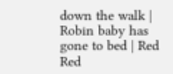down the walk | Robin baby has gone to bed | Red Red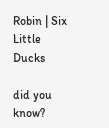Robin | Six Little Ducks

did you know?